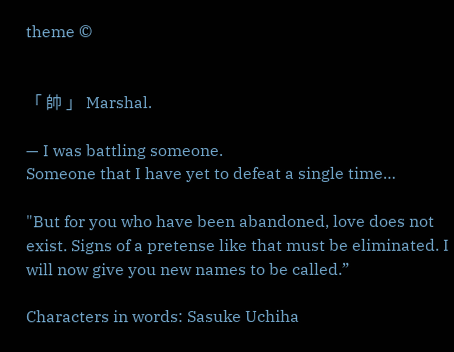theme ©


「 帥 」 Marshal.

— I was battling someone.
Someone that I have yet to defeat a single time…

"But for you who have been abandoned, love does not exist. Signs of a pretense like that must be eliminated. I will now give you new names to be called.”

Characters in words: Sasuke Uchiha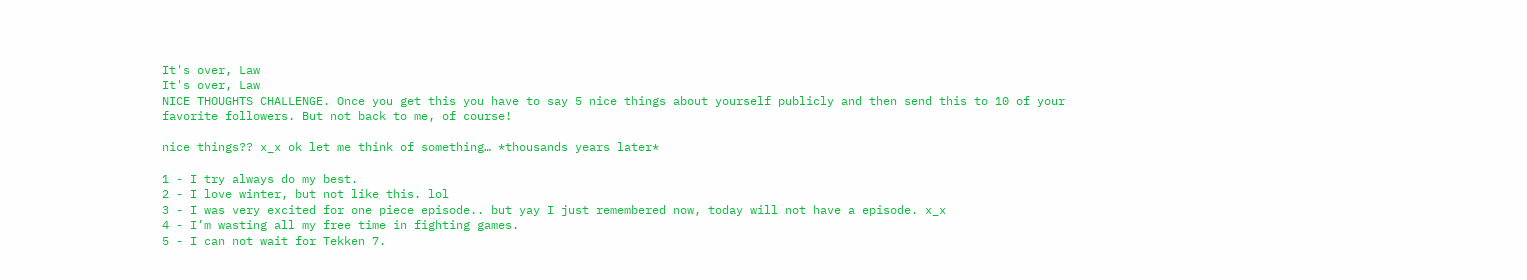It's over, Law
It's over, Law
NICE THOUGHTS CHALLENGE. Once you get this you have to say 5 nice things about yourself publicly and then send this to 10 of your favorite followers. But not back to me, of course!

nice things?? x_x ok let me think of something… *thousands years later*

1 - I try always do my best.
2 - I love winter, but not like this. lol
3 - I was very excited for one piece episode.. but yay I just remembered now, today will not have a episode. x_x
4 - I’m wasting all my free time in fighting games.
5 - I can not wait for Tekken 7.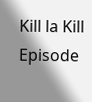Kill la Kill Episode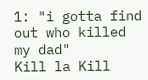1: "i gotta find out who killed my dad"
Kill la Kill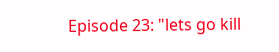Episode 23: "lets go kill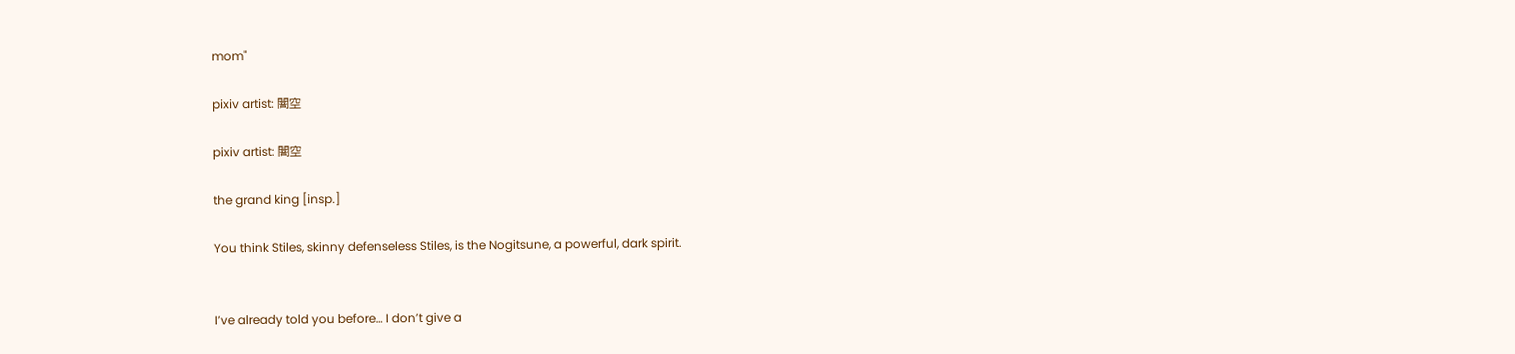mom"

pixiv artist: 闇空

pixiv artist: 闇空

the grand king [insp.]

You think Stiles, skinny defenseless Stiles, is the Nogitsune, a powerful, dark spirit.


I’ve already told you before… I don’t give a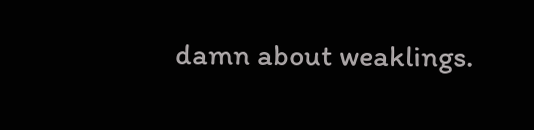damn about weaklings.